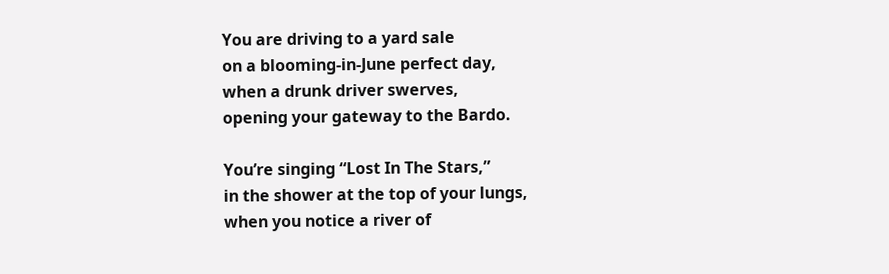You are driving to a yard sale
on a blooming-in-June perfect day,
when a drunk driver swerves,
opening your gateway to the Bardo.

You’re singing “Lost In The Stars,”
in the shower at the top of your lungs,
when you notice a river of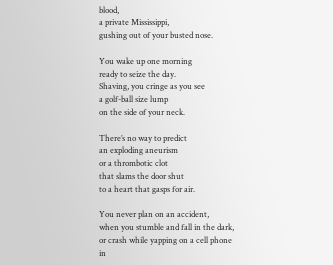blood,
a private Mississippi,
gushing out of your busted nose.

You wake up one morning
ready to seize the day.
Shaving, you cringe as you see
a golf-ball size lump
on the side of your neck.

There’s no way to predict
an exploding aneurism
or a thrombotic clot
that slams the door shut
to a heart that gasps for air.

You never plan on an accident,
when you stumble and fall in the dark,
or crash while yapping on a cell phone
in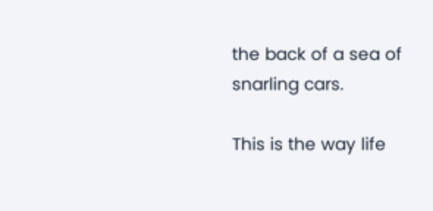the back of a sea of snarling cars.

This is the way life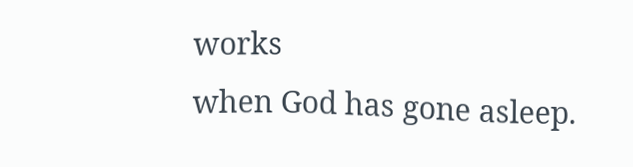works
when God has gone asleep.